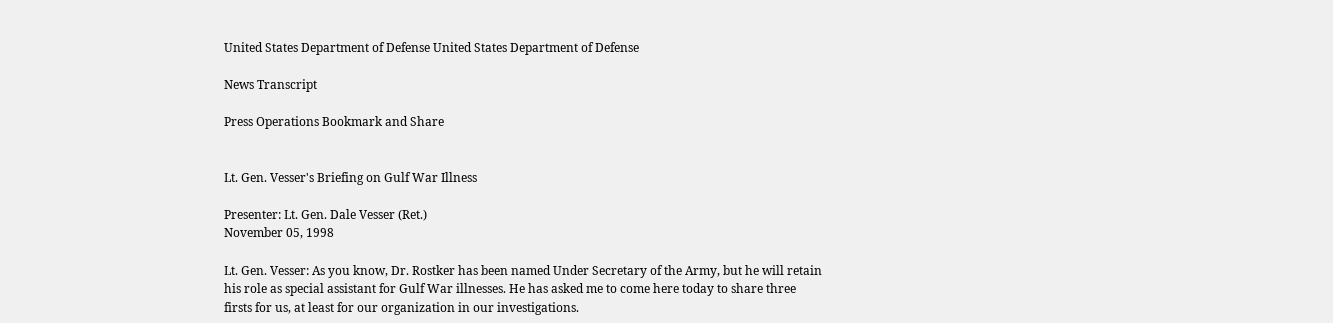United States Department of Defense United States Department of Defense

News Transcript

Press Operations Bookmark and Share


Lt. Gen. Vesser's Briefing on Gulf War Illness

Presenter: Lt. Gen. Dale Vesser (Ret.)
November 05, 1998

Lt. Gen. Vesser: As you know, Dr. Rostker has been named Under Secretary of the Army, but he will retain his role as special assistant for Gulf War illnesses. He has asked me to come here today to share three firsts for us, at least for our organization in our investigations.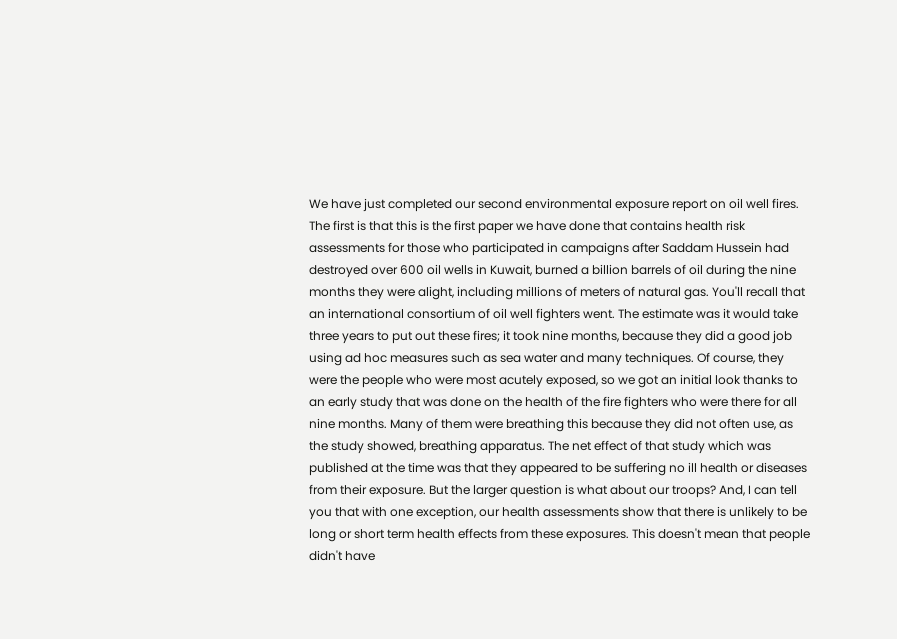We have just completed our second environmental exposure report on oil well fires. The first is that this is the first paper we have done that contains health risk assessments for those who participated in campaigns after Saddam Hussein had destroyed over 600 oil wells in Kuwait, burned a billion barrels of oil during the nine months they were alight, including millions of meters of natural gas. You'll recall that an international consortium of oil well fighters went. The estimate was it would take three years to put out these fires; it took nine months, because they did a good job using ad hoc measures such as sea water and many techniques. Of course, they were the people who were most acutely exposed, so we got an initial look thanks to an early study that was done on the health of the fire fighters who were there for all nine months. Many of them were breathing this because they did not often use, as the study showed, breathing apparatus. The net effect of that study which was published at the time was that they appeared to be suffering no ill health or diseases from their exposure. But the larger question is what about our troops? And, I can tell you that with one exception, our health assessments show that there is unlikely to be long or short term health effects from these exposures. This doesn't mean that people didn't have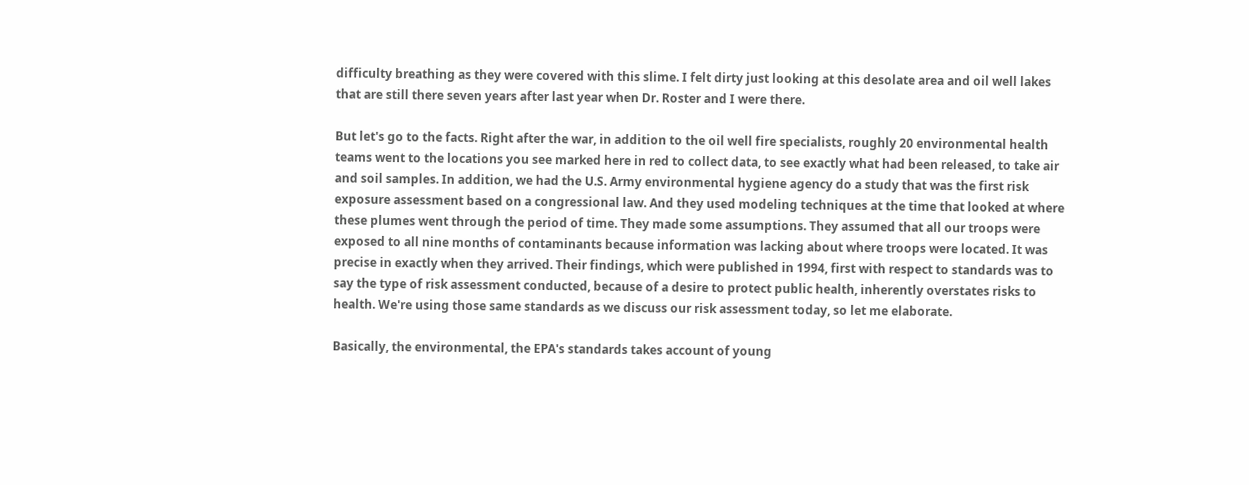difficulty breathing as they were covered with this slime. I felt dirty just looking at this desolate area and oil well lakes that are still there seven years after last year when Dr. Roster and I were there.

But let's go to the facts. Right after the war, in addition to the oil well fire specialists, roughly 20 environmental health teams went to the locations you see marked here in red to collect data, to see exactly what had been released, to take air and soil samples. In addition, we had the U.S. Army environmental hygiene agency do a study that was the first risk exposure assessment based on a congressional law. And they used modeling techniques at the time that looked at where these plumes went through the period of time. They made some assumptions. They assumed that all our troops were exposed to all nine months of contaminants because information was lacking about where troops were located. It was precise in exactly when they arrived. Their findings, which were published in 1994, first with respect to standards was to say the type of risk assessment conducted, because of a desire to protect public health, inherently overstates risks to health. We're using those same standards as we discuss our risk assessment today, so let me elaborate.

Basically, the environmental, the EPA's standards takes account of young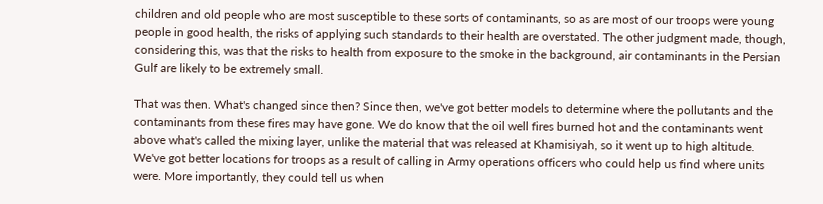children and old people who are most susceptible to these sorts of contaminants, so as are most of our troops were young people in good health, the risks of applying such standards to their health are overstated. The other judgment made, though, considering this, was that the risks to health from exposure to the smoke in the background, air contaminants in the Persian Gulf are likely to be extremely small.

That was then. What's changed since then? Since then, we've got better models to determine where the pollutants and the contaminants from these fires may have gone. We do know that the oil well fires burned hot and the contaminants went above what's called the mixing layer, unlike the material that was released at Khamisiyah, so it went up to high altitude. We've got better locations for troops as a result of calling in Army operations officers who could help us find where units were. More importantly, they could tell us when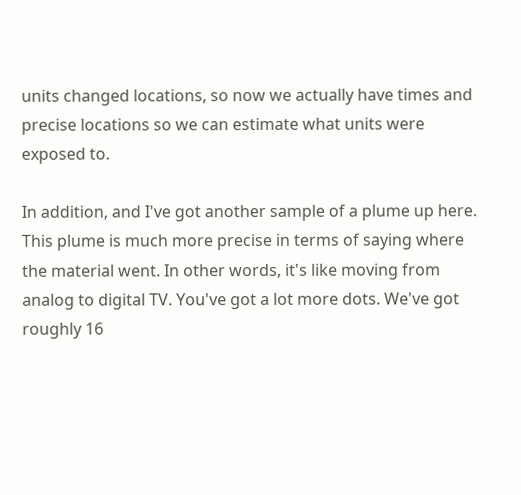units changed locations, so now we actually have times and precise locations so we can estimate what units were exposed to.

In addition, and I've got another sample of a plume up here. This plume is much more precise in terms of saying where the material went. In other words, it's like moving from analog to digital TV. You've got a lot more dots. We've got roughly 16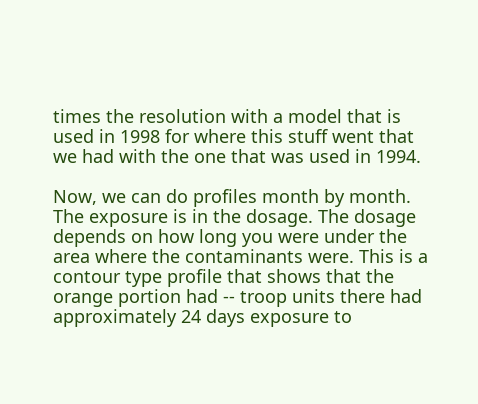times the resolution with a model that is used in 1998 for where this stuff went that we had with the one that was used in 1994.

Now, we can do profiles month by month. The exposure is in the dosage. The dosage depends on how long you were under the area where the contaminants were. This is a contour type profile that shows that the orange portion had -- troop units there had approximately 24 days exposure to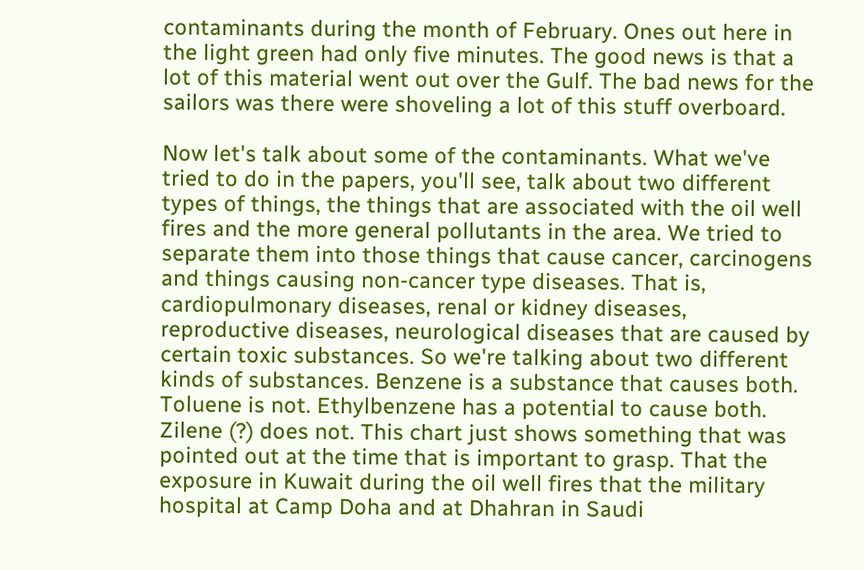contaminants during the month of February. Ones out here in the light green had only five minutes. The good news is that a lot of this material went out over the Gulf. The bad news for the sailors was there were shoveling a lot of this stuff overboard.

Now let's talk about some of the contaminants. What we've tried to do in the papers, you'll see, talk about two different types of things, the things that are associated with the oil well fires and the more general pollutants in the area. We tried to separate them into those things that cause cancer, carcinogens and things causing non-cancer type diseases. That is, cardiopulmonary diseases, renal or kidney diseases, reproductive diseases, neurological diseases that are caused by certain toxic substances. So we're talking about two different kinds of substances. Benzene is a substance that causes both. Toluene is not. Ethylbenzene has a potential to cause both. Zilene (?) does not. This chart just shows something that was pointed out at the time that is important to grasp. That the exposure in Kuwait during the oil well fires that the military hospital at Camp Doha and at Dhahran in Saudi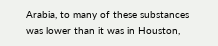Arabia, to many of these substances was lower than it was in Houston,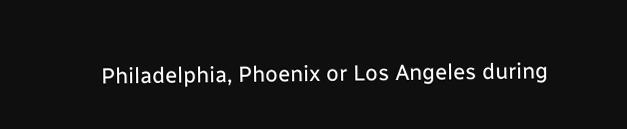Philadelphia, Phoenix or Los Angeles during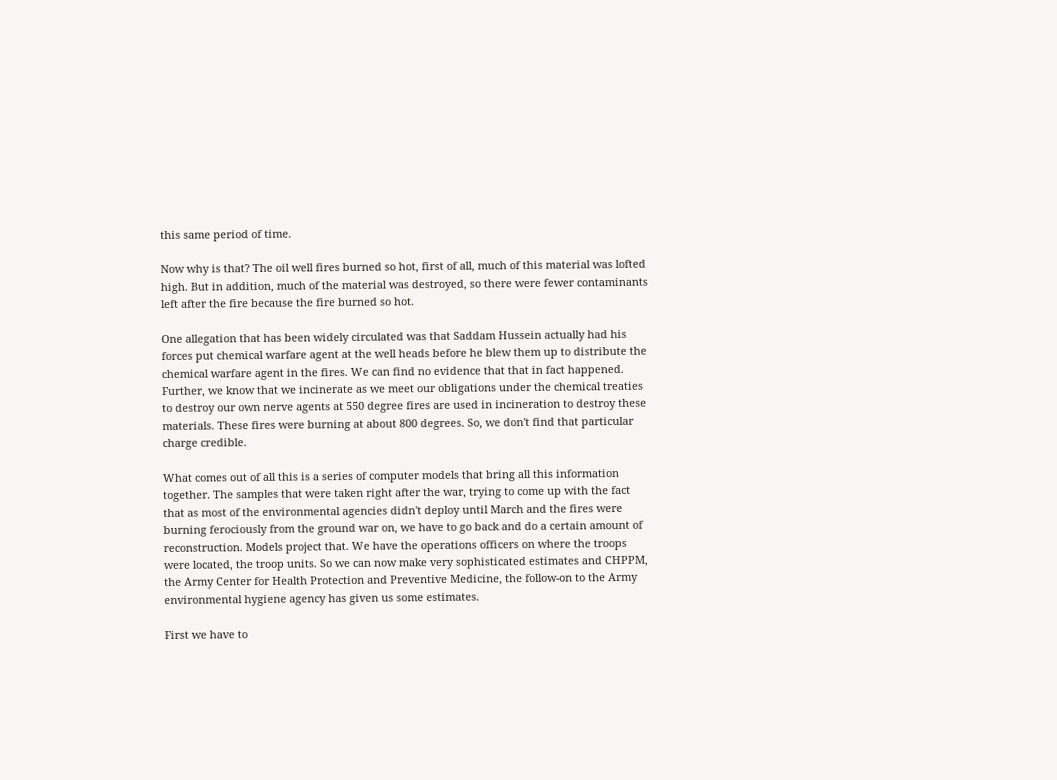this same period of time.

Now why is that? The oil well fires burned so hot, first of all, much of this material was lofted high. But in addition, much of the material was destroyed, so there were fewer contaminants left after the fire because the fire burned so hot.

One allegation that has been widely circulated was that Saddam Hussein actually had his forces put chemical warfare agent at the well heads before he blew them up to distribute the chemical warfare agent in the fires. We can find no evidence that that in fact happened. Further, we know that we incinerate as we meet our obligations under the chemical treaties to destroy our own nerve agents at 550 degree fires are used in incineration to destroy these materials. These fires were burning at about 800 degrees. So, we don't find that particular charge credible.

What comes out of all this is a series of computer models that bring all this information together. The samples that were taken right after the war, trying to come up with the fact that as most of the environmental agencies didn't deploy until March and the fires were burning ferociously from the ground war on, we have to go back and do a certain amount of reconstruction. Models project that. We have the operations officers on where the troops were located, the troop units. So we can now make very sophisticated estimates and CHPPM, the Army Center for Health Protection and Preventive Medicine, the follow-on to the Army environmental hygiene agency has given us some estimates.

First we have to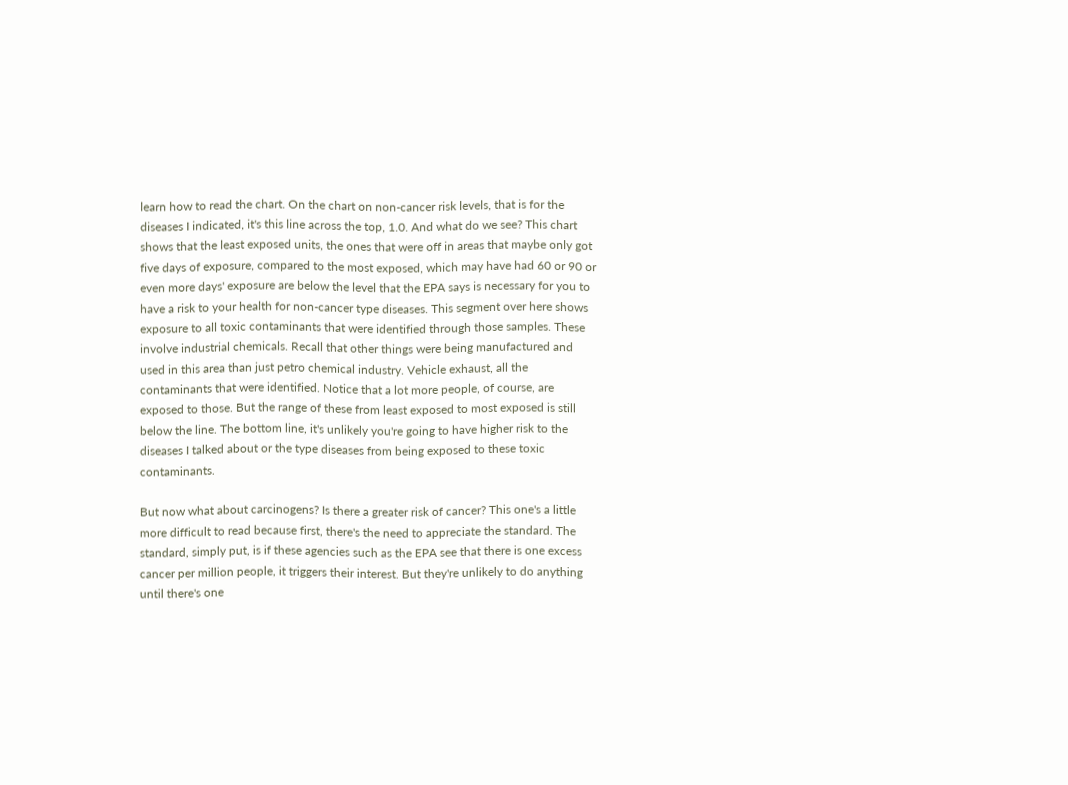learn how to read the chart. On the chart on non-cancer risk levels, that is for the diseases I indicated, it's this line across the top, 1.0. And what do we see? This chart shows that the least exposed units, the ones that were off in areas that maybe only got five days of exposure, compared to the most exposed, which may have had 60 or 90 or even more days' exposure are below the level that the EPA says is necessary for you to have a risk to your health for non-cancer type diseases. This segment over here shows exposure to all toxic contaminants that were identified through those samples. These involve industrial chemicals. Recall that other things were being manufactured and used in this area than just petro chemical industry. Vehicle exhaust, all the contaminants that were identified. Notice that a lot more people, of course, are exposed to those. But the range of these from least exposed to most exposed is still below the line. The bottom line, it's unlikely you're going to have higher risk to the diseases I talked about or the type diseases from being exposed to these toxic contaminants.

But now what about carcinogens? Is there a greater risk of cancer? This one's a little more difficult to read because first, there's the need to appreciate the standard. The standard, simply put, is if these agencies such as the EPA see that there is one excess cancer per million people, it triggers their interest. But they're unlikely to do anything until there's one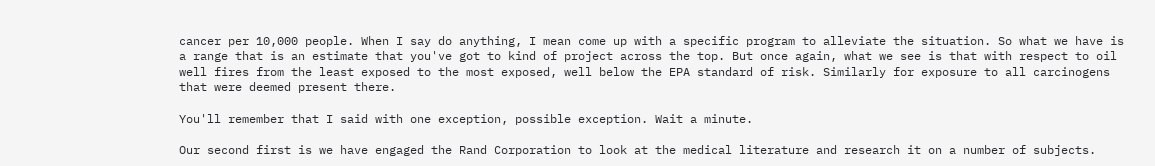cancer per 10,000 people. When I say do anything, I mean come up with a specific program to alleviate the situation. So what we have is a range that is an estimate that you've got to kind of project across the top. But once again, what we see is that with respect to oil well fires from the least exposed to the most exposed, well below the EPA standard of risk. Similarly for exposure to all carcinogens that were deemed present there.

You'll remember that I said with one exception, possible exception. Wait a minute.

Our second first is we have engaged the Rand Corporation to look at the medical literature and research it on a number of subjects.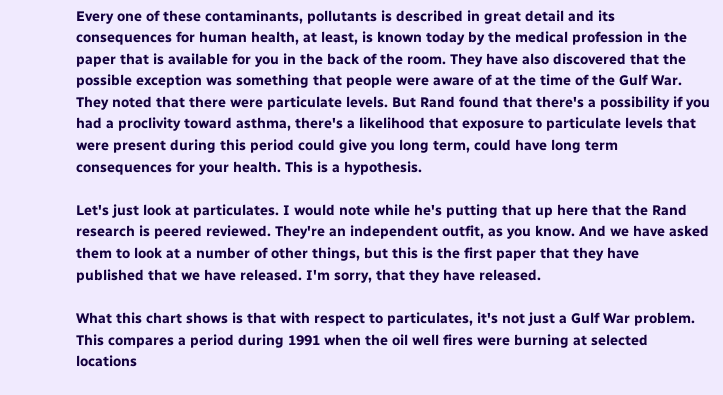Every one of these contaminants, pollutants is described in great detail and its consequences for human health, at least, is known today by the medical profession in the paper that is available for you in the back of the room. They have also discovered that the possible exception was something that people were aware of at the time of the Gulf War. They noted that there were particulate levels. But Rand found that there's a possibility if you had a proclivity toward asthma, there's a likelihood that exposure to particulate levels that were present during this period could give you long term, could have long term consequences for your health. This is a hypothesis.

Let's just look at particulates. I would note while he's putting that up here that the Rand research is peered reviewed. They're an independent outfit, as you know. And we have asked them to look at a number of other things, but this is the first paper that they have published that we have released. I'm sorry, that they have released.

What this chart shows is that with respect to particulates, it's not just a Gulf War problem. This compares a period during 1991 when the oil well fires were burning at selected locations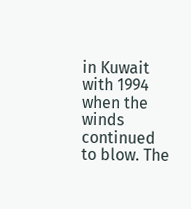in Kuwait with 1994 when the winds continued to blow. The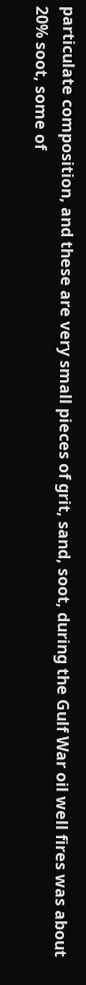particulate composition, and these are very small pieces of grit, sand, soot, during the Gulf War oil well fires was about 20% soot, some of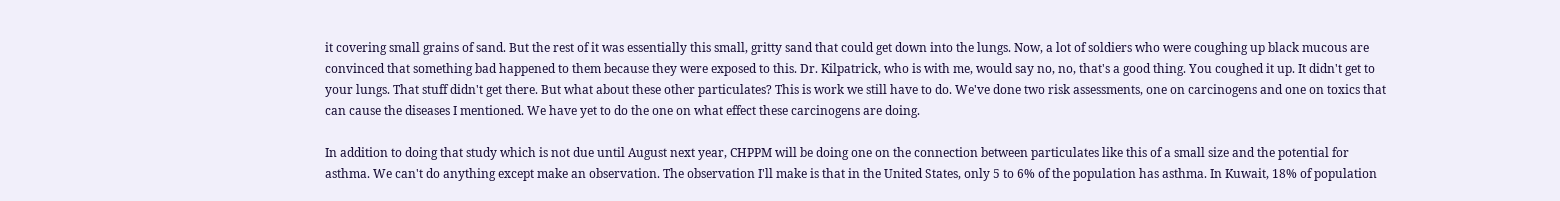it covering small grains of sand. But the rest of it was essentially this small, gritty sand that could get down into the lungs. Now, a lot of soldiers who were coughing up black mucous are convinced that something bad happened to them because they were exposed to this. Dr. Kilpatrick, who is with me, would say no, no, that's a good thing. You coughed it up. It didn't get to your lungs. That stuff didn't get there. But what about these other particulates? This is work we still have to do. We've done two risk assessments, one on carcinogens and one on toxics that can cause the diseases I mentioned. We have yet to do the one on what effect these carcinogens are doing.

In addition to doing that study which is not due until August next year, CHPPM will be doing one on the connection between particulates like this of a small size and the potential for asthma. We can't do anything except make an observation. The observation I'll make is that in the United States, only 5 to 6% of the population has asthma. In Kuwait, 18% of population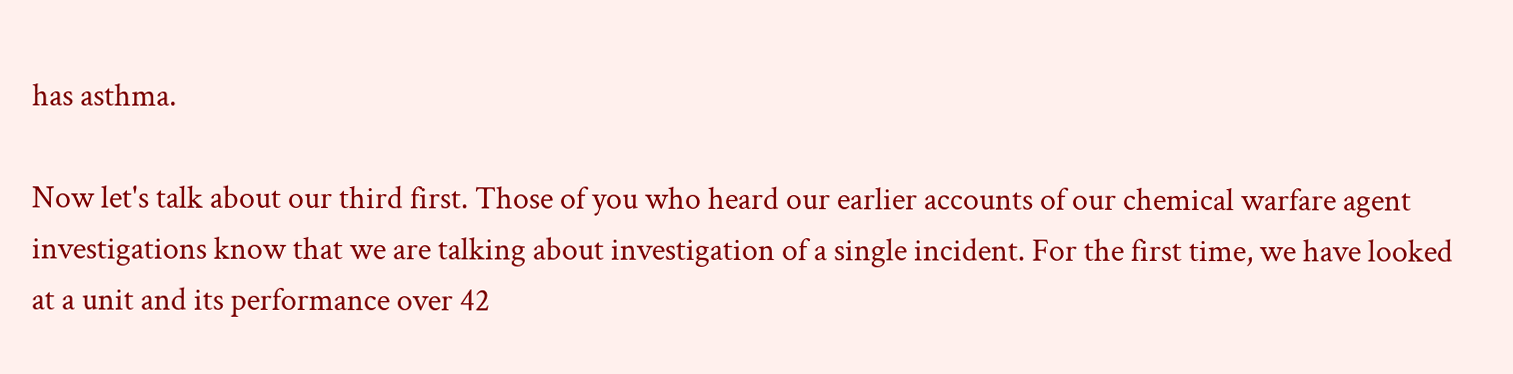has asthma.

Now let's talk about our third first. Those of you who heard our earlier accounts of our chemical warfare agent investigations know that we are talking about investigation of a single incident. For the first time, we have looked at a unit and its performance over 42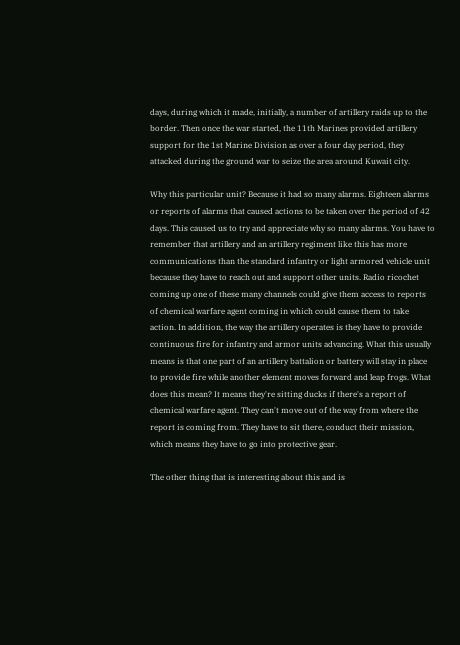days, during which it made, initially, a number of artillery raids up to the border. Then once the war started, the 11th Marines provided artillery support for the 1st Marine Division as over a four day period, they attacked during the ground war to seize the area around Kuwait city.

Why this particular unit? Because it had so many alarms. Eighteen alarms or reports of alarms that caused actions to be taken over the period of 42 days. This caused us to try and appreciate why so many alarms. You have to remember that artillery and an artillery regiment like this has more communications than the standard infantry or light armored vehicle unit because they have to reach out and support other units. Radio ricochet coming up one of these many channels could give them access to reports of chemical warfare agent coming in which could cause them to take action. In addition, the way the artillery operates is they have to provide continuous fire for infantry and armor units advancing. What this usually means is that one part of an artillery battalion or battery will stay in place to provide fire while another element moves forward and leap frogs. What does this mean? It means they're sitting ducks if there's a report of chemical warfare agent. They can't move out of the way from where the report is coming from. They have to sit there, conduct their mission, which means they have to go into protective gear.

The other thing that is interesting about this and is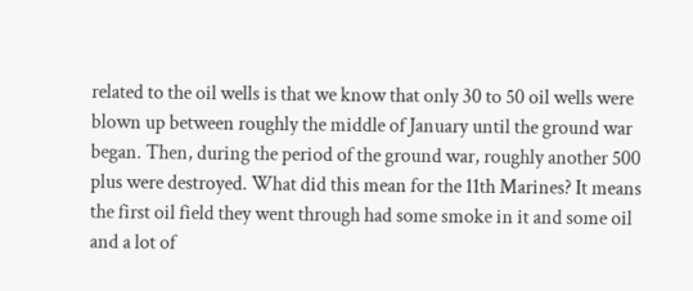related to the oil wells is that we know that only 30 to 50 oil wells were blown up between roughly the middle of January until the ground war began. Then, during the period of the ground war, roughly another 500 plus were destroyed. What did this mean for the 11th Marines? It means the first oil field they went through had some smoke in it and some oil and a lot of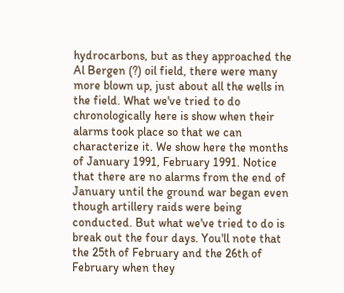hydrocarbons, but as they approached the Al Bergen (?) oil field, there were many more blown up, just about all the wells in the field. What we've tried to do chronologically here is show when their alarms took place so that we can characterize it. We show here the months of January 1991, February 1991. Notice that there are no alarms from the end of January until the ground war began even though artillery raids were being conducted. But what we've tried to do is break out the four days. You'll note that the 25th of February and the 26th of February when they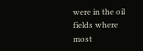were in the oil fields where most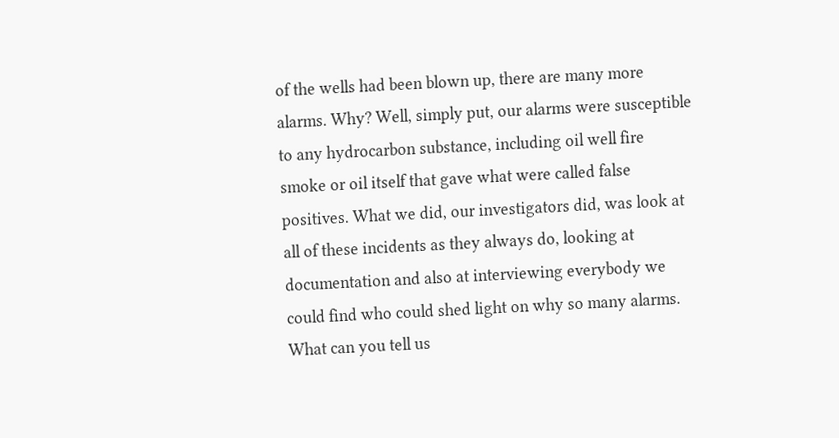of the wells had been blown up, there are many more alarms. Why? Well, simply put, our alarms were susceptible to any hydrocarbon substance, including oil well fire smoke or oil itself that gave what were called false positives. What we did, our investigators did, was look at all of these incidents as they always do, looking at documentation and also at interviewing everybody we could find who could shed light on why so many alarms. What can you tell us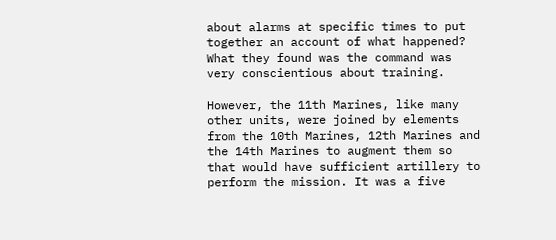about alarms at specific times to put together an account of what happened? What they found was the command was very conscientious about training.

However, the 11th Marines, like many other units, were joined by elements from the 10th Marines, 12th Marines and the 14th Marines to augment them so that would have sufficient artillery to perform the mission. It was a five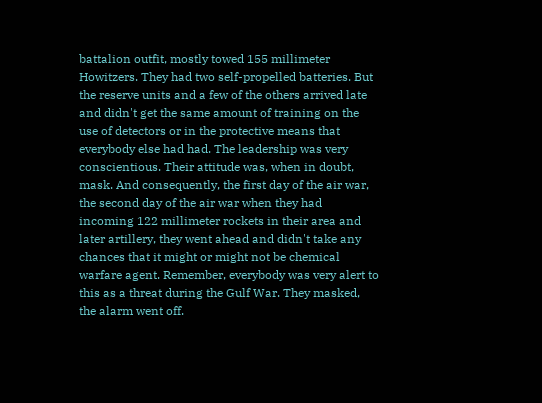battalion outfit, mostly towed 155 millimeter Howitzers. They had two self-propelled batteries. But the reserve units and a few of the others arrived late and didn't get the same amount of training on the use of detectors or in the protective means that everybody else had had. The leadership was very conscientious. Their attitude was, when in doubt, mask. And consequently, the first day of the air war, the second day of the air war when they had incoming 122 millimeter rockets in their area and later artillery, they went ahead and didn't take any chances that it might or might not be chemical warfare agent. Remember, everybody was very alert to this as a threat during the Gulf War. They masked, the alarm went off.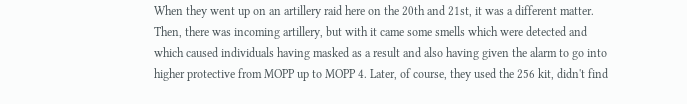When they went up on an artillery raid here on the 20th and 21st, it was a different matter. Then, there was incoming artillery, but with it came some smells which were detected and which caused individuals having masked as a result and also having given the alarm to go into higher protective from MOPP up to MOPP 4. Later, of course, they used the 256 kit, didn't find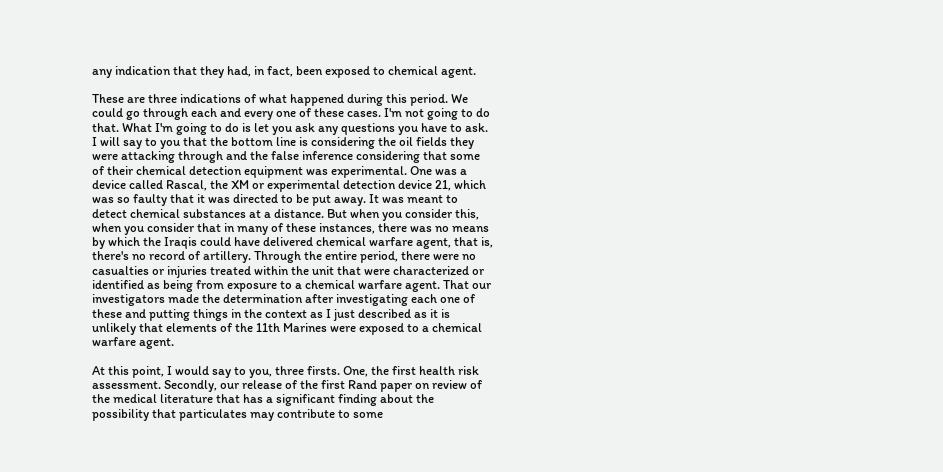any indication that they had, in fact, been exposed to chemical agent.

These are three indications of what happened during this period. We could go through each and every one of these cases. I'm not going to do that. What I'm going to do is let you ask any questions you have to ask. I will say to you that the bottom line is considering the oil fields they were attacking through and the false inference considering that some of their chemical detection equipment was experimental. One was a device called Rascal, the XM or experimental detection device 21, which was so faulty that it was directed to be put away. It was meant to detect chemical substances at a distance. But when you consider this, when you consider that in many of these instances, there was no means by which the Iraqis could have delivered chemical warfare agent, that is, there's no record of artillery. Through the entire period, there were no casualties or injuries treated within the unit that were characterized or identified as being from exposure to a chemical warfare agent. That our investigators made the determination after investigating each one of these and putting things in the context as I just described as it is unlikely that elements of the 11th Marines were exposed to a chemical warfare agent.

At this point, I would say to you, three firsts. One, the first health risk assessment. Secondly, our release of the first Rand paper on review of the medical literature that has a significant finding about the possibility that particulates may contribute to some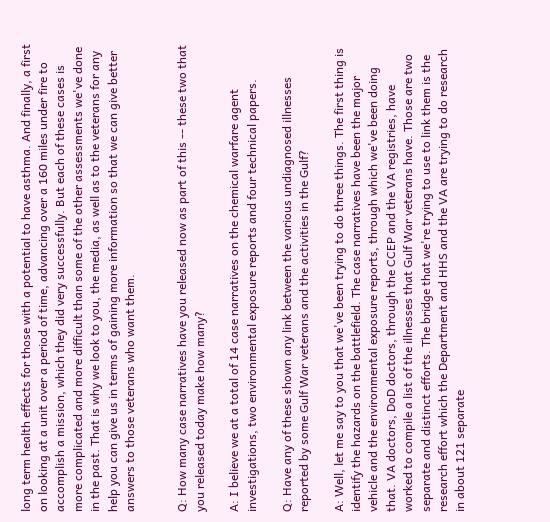long term health effects for those with a potential to have asthma. And finally, a first on looking at a unit over a period of time, advancing over a 160 miles under fire to accomplish a mission, which they did very successfully. But each of these cases is more complicated and more difficult than some of the other assessments we've done in the past. That is why we look to you, the media, as well as to the veterans for any help you can give us in terms of gaining more information so that we can give better answers to those veterans who want them.


Q: How many case narratives have you released now as part of this -- these two that you released today make how many?

A: I believe we at a total of 14 case narratives on the chemical warfare agent investigations, two environmental exposure reports and four technical papers.

Q: Have any of these shown any link between the various undiagnosed illnesses reported by some Gulf War veterans and the activities in the Gulf?

A: Well, let me say to you that we've been trying to do three things. The first thing is identify the hazards on the battlefield. The case narratives have been the major vehicle and the environmental exposure reports, through which we've been doing that. VA doctors, DoD doctors, through the CCEP and the VA registries, have worked to compile a list of the illnesses that Gulf War veterans have. Those are two separate and distinct efforts. The bridge that we're trying to use to link them is the research effort which the Department and HHS and the VA are trying to do research in about 121 separate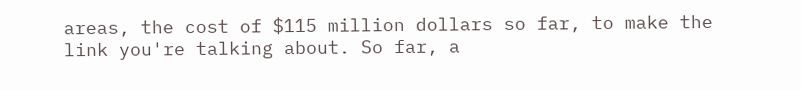areas, the cost of $115 million dollars so far, to make the link you're talking about. So far, a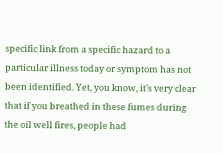specific link from a specific hazard to a particular illness today or symptom has not been identified. Yet, you know, it's very clear that if you breathed in these fumes during the oil well fires, people had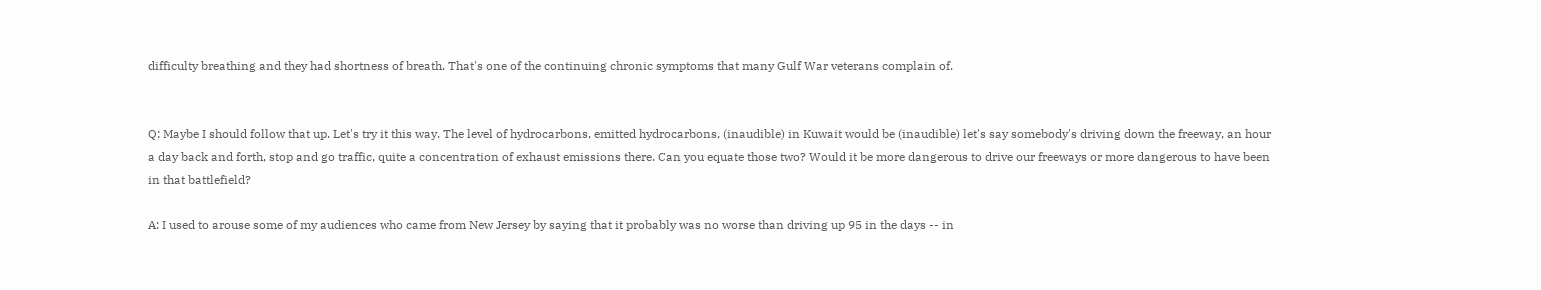difficulty breathing and they had shortness of breath. That's one of the continuing chronic symptoms that many Gulf War veterans complain of.


Q: Maybe I should follow that up. Let's try it this way. The level of hydrocarbons, emitted hydrocarbons, (inaudible) in Kuwait would be (inaudible) let's say somebody's driving down the freeway, an hour a day back and forth, stop and go traffic, quite a concentration of exhaust emissions there. Can you equate those two? Would it be more dangerous to drive our freeways or more dangerous to have been in that battlefield?

A: I used to arouse some of my audiences who came from New Jersey by saying that it probably was no worse than driving up 95 in the days -- in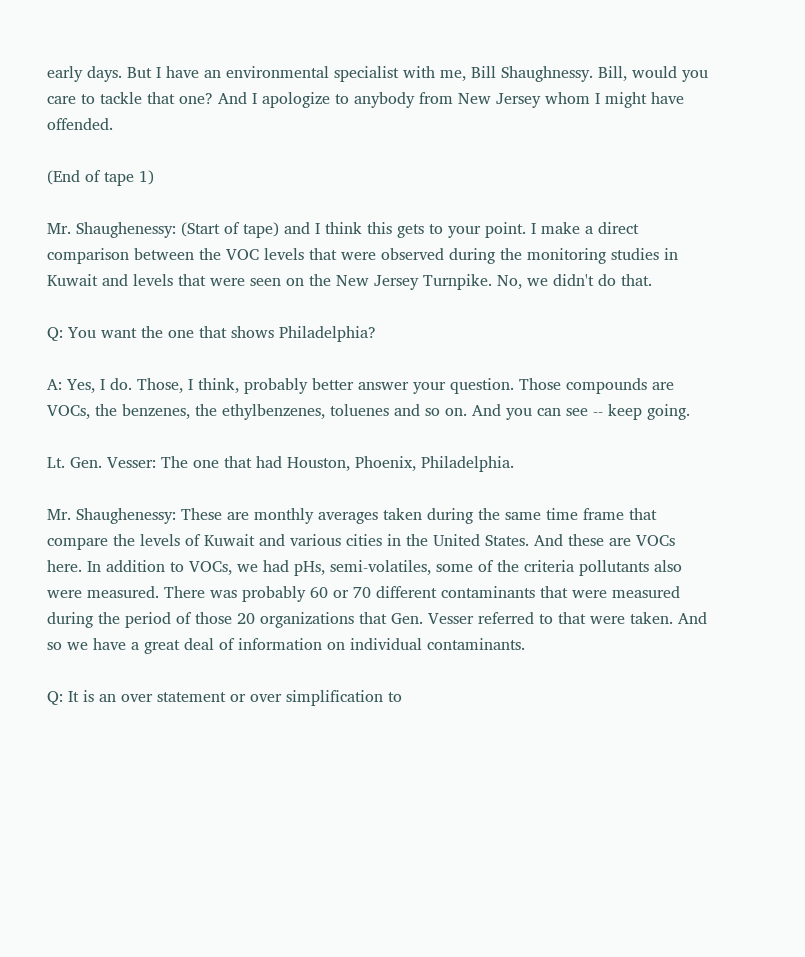early days. But I have an environmental specialist with me, Bill Shaughnessy. Bill, would you care to tackle that one? And I apologize to anybody from New Jersey whom I might have offended.

(End of tape 1)

Mr. Shaughenessy: (Start of tape) and I think this gets to your point. I make a direct comparison between the VOC levels that were observed during the monitoring studies in Kuwait and levels that were seen on the New Jersey Turnpike. No, we didn't do that.

Q: You want the one that shows Philadelphia?

A: Yes, I do. Those, I think, probably better answer your question. Those compounds are VOCs, the benzenes, the ethylbenzenes, toluenes and so on. And you can see -- keep going.

Lt. Gen. Vesser: The one that had Houston, Phoenix, Philadelphia.

Mr. Shaughenessy: These are monthly averages taken during the same time frame that compare the levels of Kuwait and various cities in the United States. And these are VOCs here. In addition to VOCs, we had pHs, semi-volatiles, some of the criteria pollutants also were measured. There was probably 60 or 70 different contaminants that were measured during the period of those 20 organizations that Gen. Vesser referred to that were taken. And so we have a great deal of information on individual contaminants.

Q: It is an over statement or over simplification to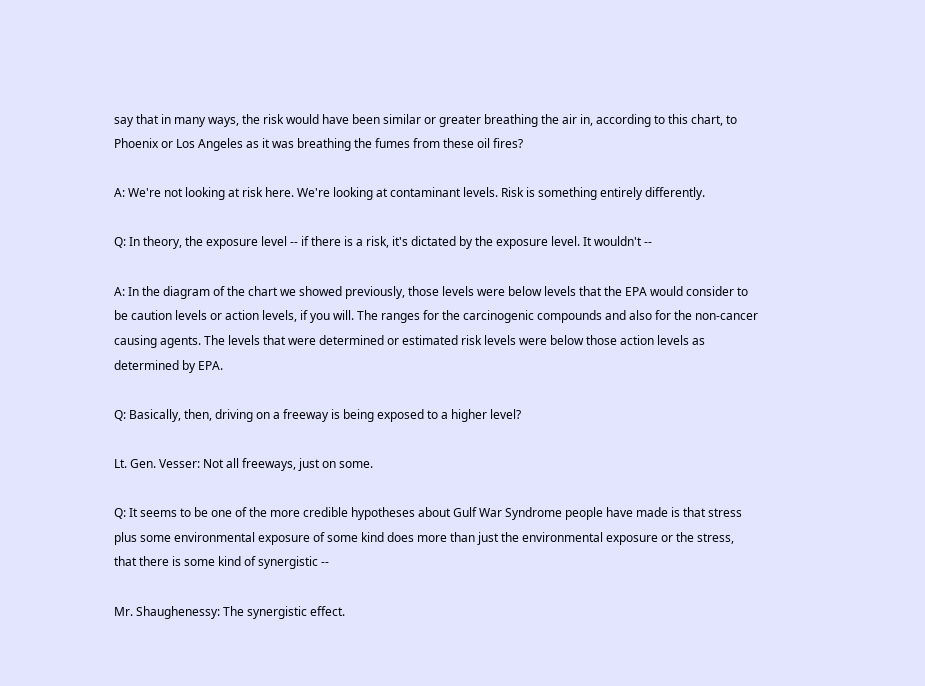say that in many ways, the risk would have been similar or greater breathing the air in, according to this chart, to Phoenix or Los Angeles as it was breathing the fumes from these oil fires?

A: We're not looking at risk here. We're looking at contaminant levels. Risk is something entirely differently.

Q: In theory, the exposure level -- if there is a risk, it's dictated by the exposure level. It wouldn't --

A: In the diagram of the chart we showed previously, those levels were below levels that the EPA would consider to be caution levels or action levels, if you will. The ranges for the carcinogenic compounds and also for the non-cancer causing agents. The levels that were determined or estimated risk levels were below those action levels as determined by EPA.

Q: Basically, then, driving on a freeway is being exposed to a higher level?

Lt. Gen. Vesser: Not all freeways, just on some.

Q: It seems to be one of the more credible hypotheses about Gulf War Syndrome people have made is that stress plus some environmental exposure of some kind does more than just the environmental exposure or the stress, that there is some kind of synergistic --

Mr. Shaughenessy: The synergistic effect.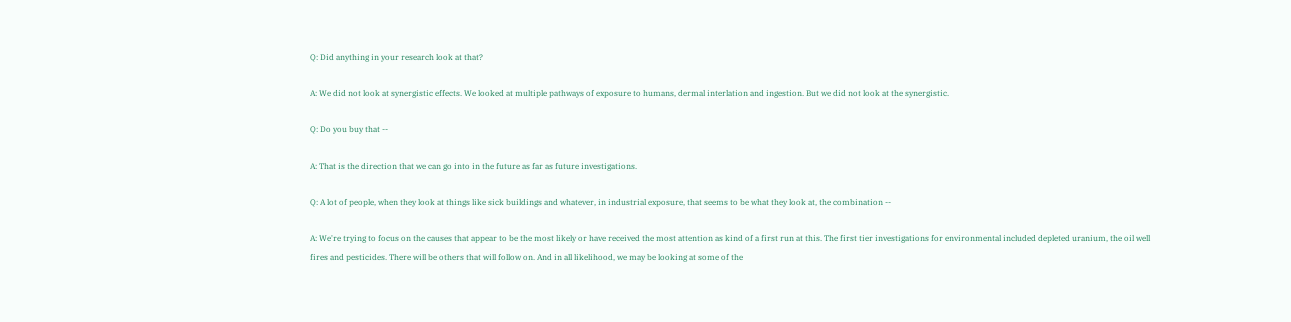Q: Did anything in your research look at that?

A: We did not look at synergistic effects. We looked at multiple pathways of exposure to humans, dermal interlation and ingestion. But we did not look at the synergistic.

Q: Do you buy that --

A: That is the direction that we can go into in the future as far as future investigations.

Q: A lot of people, when they look at things like sick buildings and whatever, in industrial exposure, that seems to be what they look at, the combination --

A: We're trying to focus on the causes that appear to be the most likely or have received the most attention as kind of a first run at this. The first tier investigations for environmental included depleted uranium, the oil well fires and pesticides. There will be others that will follow on. And in all likelihood, we may be looking at some of the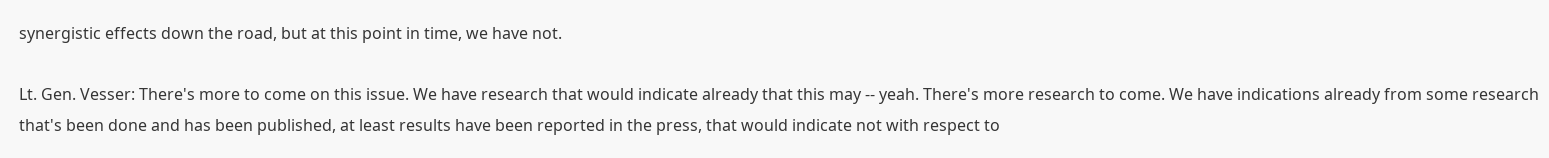synergistic effects down the road, but at this point in time, we have not.

Lt. Gen. Vesser: There's more to come on this issue. We have research that would indicate already that this may -- yeah. There's more research to come. We have indications already from some research that's been done and has been published, at least results have been reported in the press, that would indicate not with respect to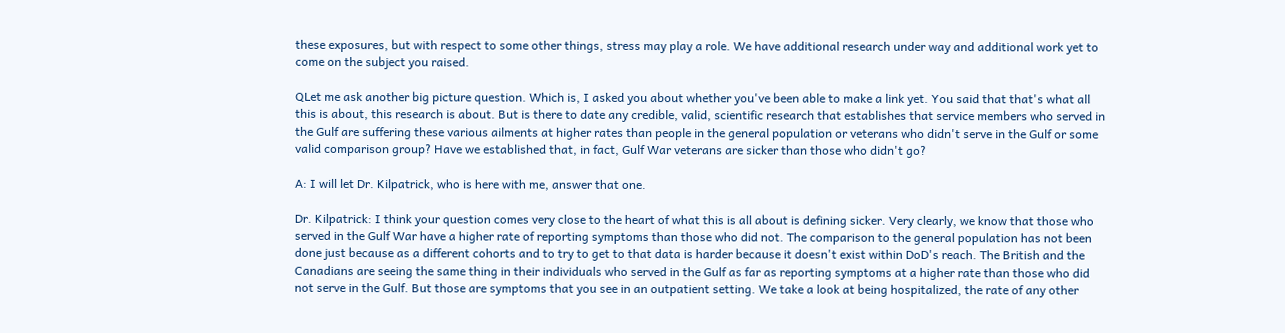these exposures, but with respect to some other things, stress may play a role. We have additional research under way and additional work yet to come on the subject you raised.

QLet me ask another big picture question. Which is, I asked you about whether you've been able to make a link yet. You said that that's what all this is about, this research is about. But is there to date any credible, valid, scientific research that establishes that service members who served in the Gulf are suffering these various ailments at higher rates than people in the general population or veterans who didn't serve in the Gulf or some valid comparison group? Have we established that, in fact, Gulf War veterans are sicker than those who didn't go?

A: I will let Dr. Kilpatrick, who is here with me, answer that one.

Dr. Kilpatrick: I think your question comes very close to the heart of what this is all about is defining sicker. Very clearly, we know that those who served in the Gulf War have a higher rate of reporting symptoms than those who did not. The comparison to the general population has not been done just because as a different cohorts and to try to get to that data is harder because it doesn't exist within DoD's reach. The British and the Canadians are seeing the same thing in their individuals who served in the Gulf as far as reporting symptoms at a higher rate than those who did not serve in the Gulf. But those are symptoms that you see in an outpatient setting. We take a look at being hospitalized, the rate of any other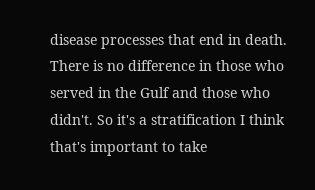disease processes that end in death. There is no difference in those who served in the Gulf and those who didn't. So it's a stratification I think that's important to take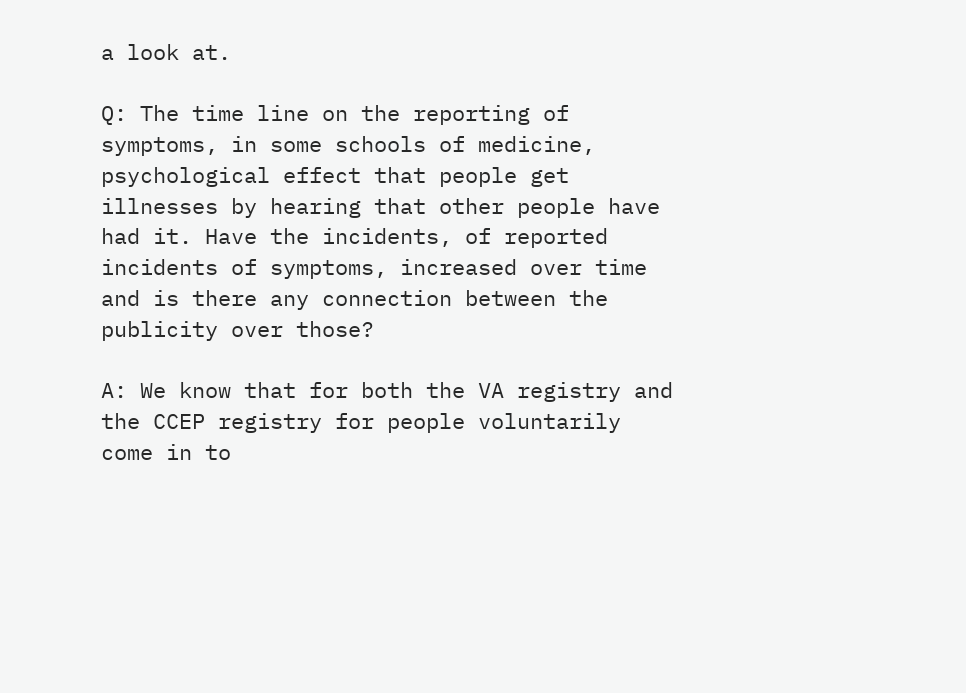a look at.

Q: The time line on the reporting of symptoms, in some schools of medicine, psychological effect that people get illnesses by hearing that other people have had it. Have the incidents, of reported incidents of symptoms, increased over time and is there any connection between the publicity over those?

A: We know that for both the VA registry and the CCEP registry for people voluntarily come in to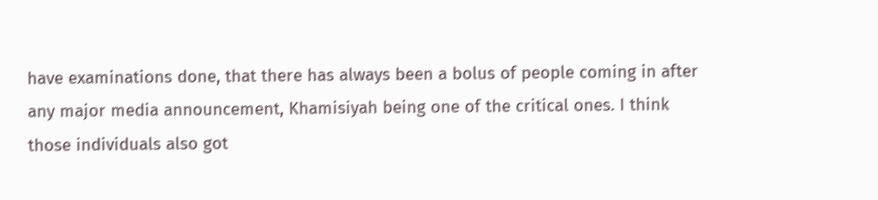have examinations done, that there has always been a bolus of people coming in after any major media announcement, Khamisiyah being one of the critical ones. I think those individuals also got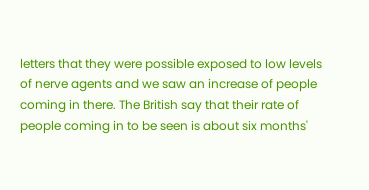letters that they were possible exposed to low levels of nerve agents and we saw an increase of people coming in there. The British say that their rate of people coming in to be seen is about six months'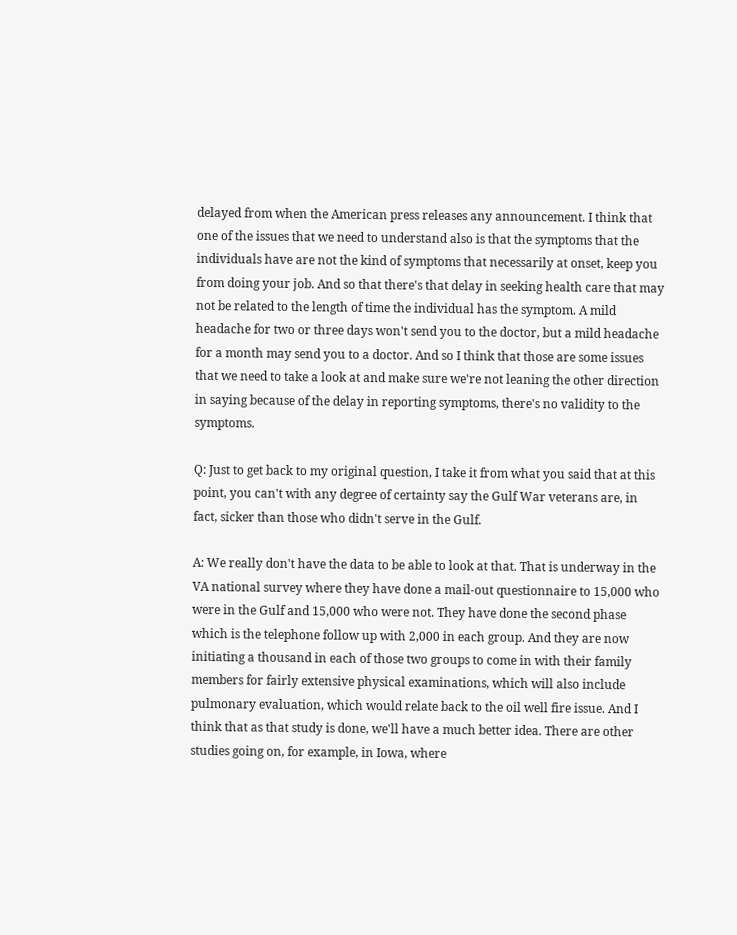delayed from when the American press releases any announcement. I think that one of the issues that we need to understand also is that the symptoms that the individuals have are not the kind of symptoms that necessarily at onset, keep you from doing your job. And so that there's that delay in seeking health care that may not be related to the length of time the individual has the symptom. A mild headache for two or three days won't send you to the doctor, but a mild headache for a month may send you to a doctor. And so I think that those are some issues that we need to take a look at and make sure we're not leaning the other direction in saying because of the delay in reporting symptoms, there's no validity to the symptoms.

Q: Just to get back to my original question, I take it from what you said that at this point, you can't with any degree of certainty say the Gulf War veterans are, in fact, sicker than those who didn't serve in the Gulf.

A: We really don't have the data to be able to look at that. That is underway in the VA national survey where they have done a mail-out questionnaire to 15,000 who were in the Gulf and 15,000 who were not. They have done the second phase which is the telephone follow up with 2,000 in each group. And they are now initiating a thousand in each of those two groups to come in with their family members for fairly extensive physical examinations, which will also include pulmonary evaluation, which would relate back to the oil well fire issue. And I think that as that study is done, we'll have a much better idea. There are other studies going on, for example, in Iowa, where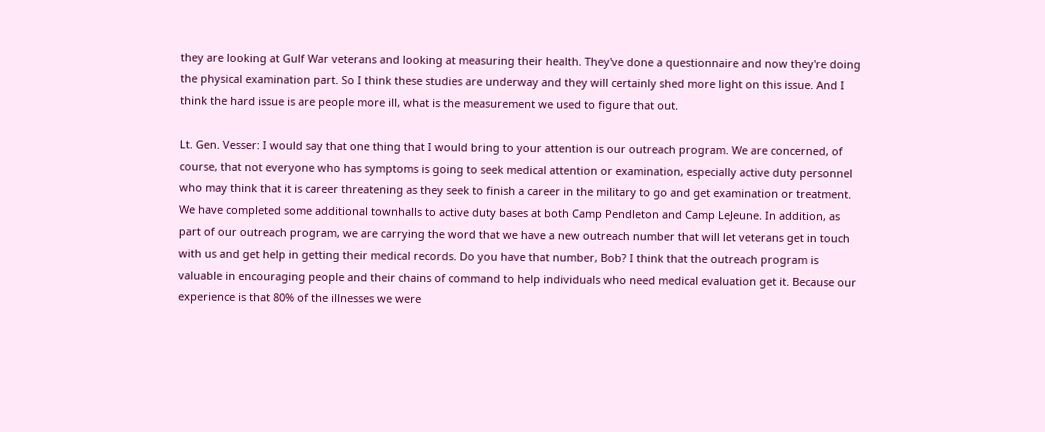they are looking at Gulf War veterans and looking at measuring their health. They've done a questionnaire and now they're doing the physical examination part. So I think these studies are underway and they will certainly shed more light on this issue. And I think the hard issue is are people more ill, what is the measurement we used to figure that out.

Lt. Gen. Vesser: I would say that one thing that I would bring to your attention is our outreach program. We are concerned, of course, that not everyone who has symptoms is going to seek medical attention or examination, especially active duty personnel who may think that it is career threatening as they seek to finish a career in the military to go and get examination or treatment. We have completed some additional townhalls to active duty bases at both Camp Pendleton and Camp LeJeune. In addition, as part of our outreach program, we are carrying the word that we have a new outreach number that will let veterans get in touch with us and get help in getting their medical records. Do you have that number, Bob? I think that the outreach program is valuable in encouraging people and their chains of command to help individuals who need medical evaluation get it. Because our experience is that 80% of the illnesses we were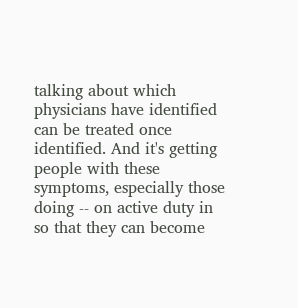talking about which physicians have identified can be treated once identified. And it's getting people with these symptoms, especially those doing -- on active duty in so that they can become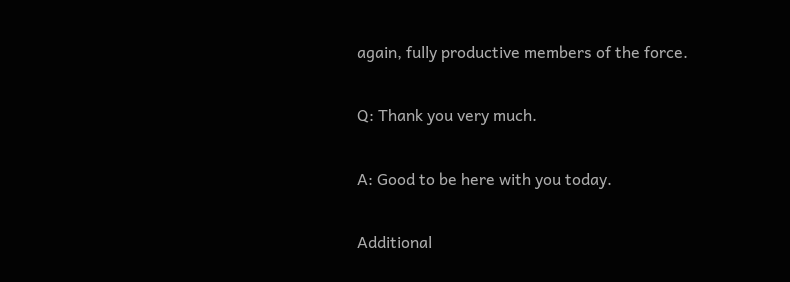again, fully productive members of the force.

Q: Thank you very much.

A: Good to be here with you today.

Additional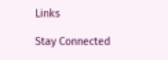Links

Stay Connected